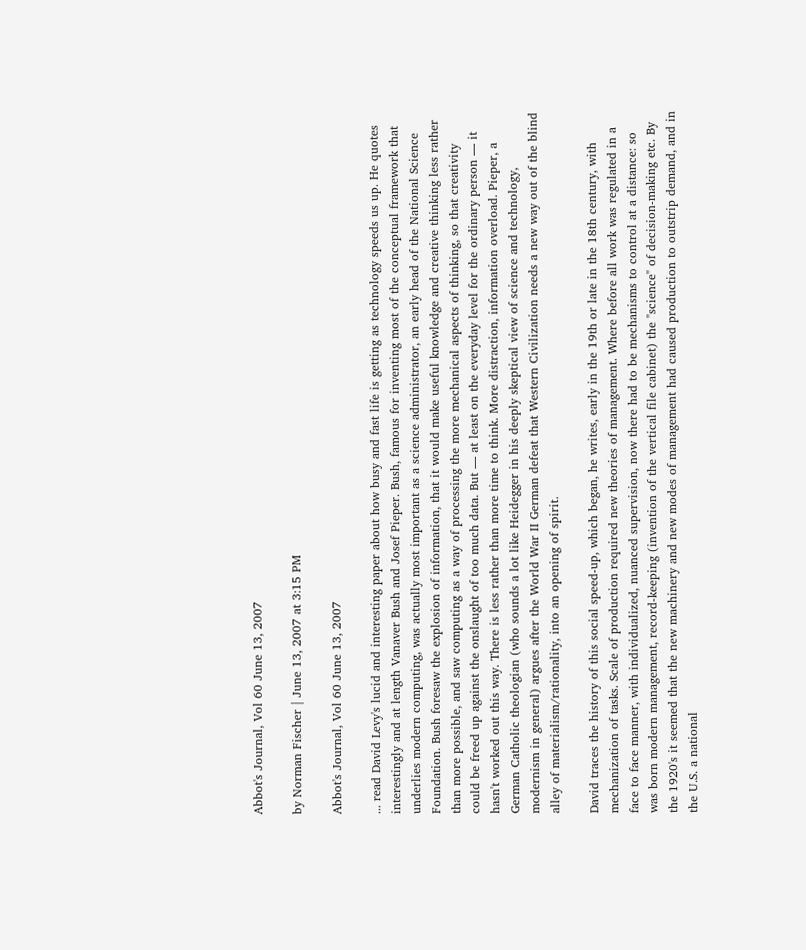Abbot's Journal, Vol 60 June 13, 2007

by Norman Fischer | June 13, 2007 at 3:15 PM

Abbot's Journal, Vol 60 June 13, 2007

... read David Levy's lucid and interesting paper about how busy and fast life is getting as technology speeds us up. He quotes interestingly and at length Vanaver Bush and Josef Pieper. Bush, famous for inventing most of the conceptual framework that underlies modern computing, was actually most important as a science administrator, an early head of the National Science Foundation. Bush foresaw the explosion of information, that it would make useful knowledge and creative thinking less rather than more possible, and saw computing as a way of processing the more mechanical aspects of thinking, so that creativity could be freed up against the onslaught of too much data. But — at least on the everyday level for the ordinary person — it hasn't worked out this way. There is less rather than more time to think. More distraction, information overload. Pieper, a German Catholic theologian (who sounds a lot like Heidegger in his deeply skeptical view of science and technology, modernism in general) argues after the World War II German defeat that Western Civilization needs a new way out of the blind alley of materialism/rationality, into an opening of spirit.

David traces the history of this social speed-up, which began, he writes, early in the 19th or late in the 18th century, with mechanization of tasks. Scale of production required new theories of management. Where before all work was regulated in a face to face manner, with individualized, nuanced supervision, now there had to be mechanisms to control at a distance: so was born modern management, record-keeping (invention of the vertical file cabinet) the "science" of decision-making etc. By the 1920's it seemed that the new machinery and new modes of management had caused production to outstrip demand, and in the U.S. a national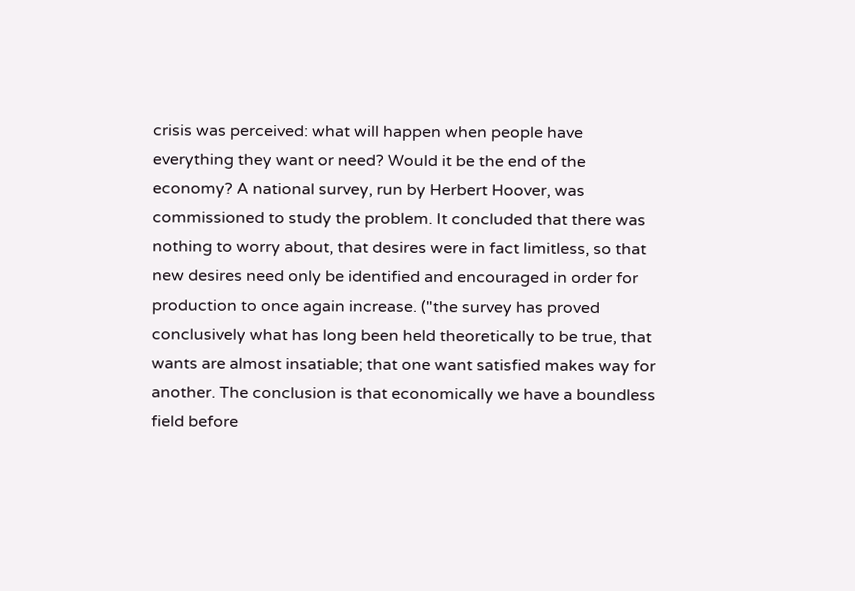crisis was perceived: what will happen when people have everything they want or need? Would it be the end of the economy? A national survey, run by Herbert Hoover, was commissioned to study the problem. It concluded that there was nothing to worry about, that desires were in fact limitless, so that new desires need only be identified and encouraged in order for production to once again increase. ("the survey has proved conclusively what has long been held theoretically to be true, that wants are almost insatiable; that one want satisfied makes way for another. The conclusion is that economically we have a boundless field before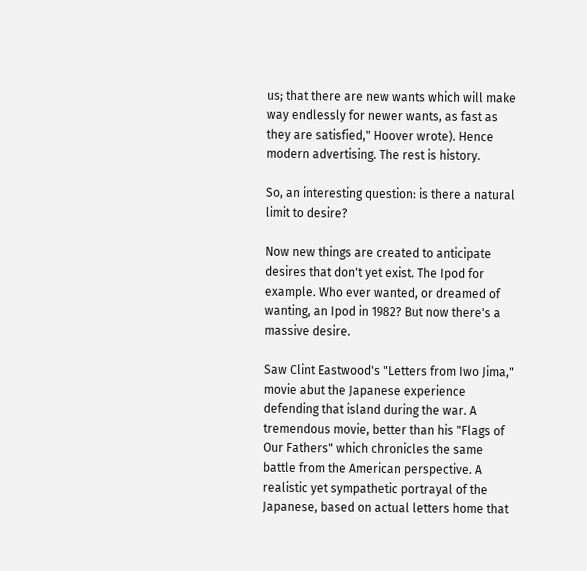us; that there are new wants which will make way endlessly for newer wants, as fast as they are satisfied," Hoover wrote). Hence modern advertising. The rest is history.

So, an interesting question: is there a natural limit to desire?

Now new things are created to anticipate desires that don't yet exist. The Ipod for example. Who ever wanted, or dreamed of wanting, an Ipod in 1982? But now there's a massive desire.

Saw Clint Eastwood's "Letters from Iwo Jima," movie abut the Japanese experience defending that island during the war. A tremendous movie, better than his "Flags of Our Fathers" which chronicles the same battle from the American perspective. A realistic yet sympathetic portrayal of the Japanese, based on actual letters home that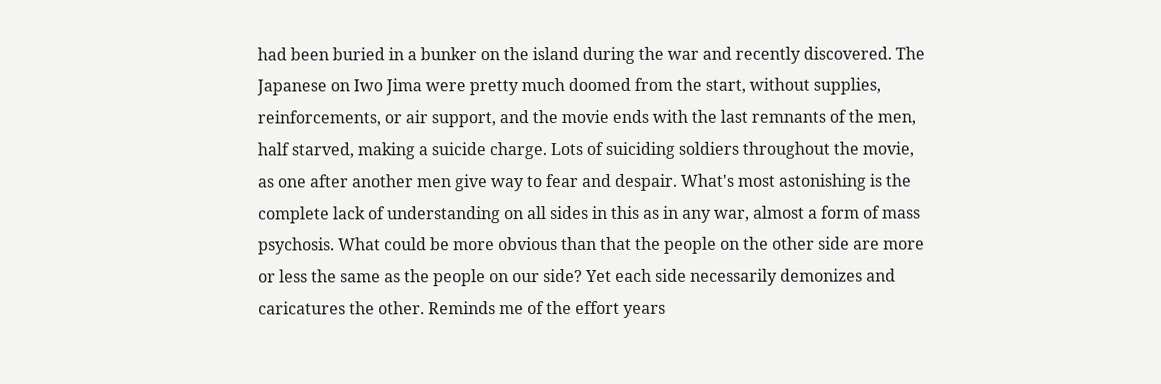had been buried in a bunker on the island during the war and recently discovered. The Japanese on Iwo Jima were pretty much doomed from the start, without supplies, reinforcements, or air support, and the movie ends with the last remnants of the men, half starved, making a suicide charge. Lots of suiciding soldiers throughout the movie, as one after another men give way to fear and despair. What's most astonishing is the complete lack of understanding on all sides in this as in any war, almost a form of mass psychosis. What could be more obvious than that the people on the other side are more or less the same as the people on our side? Yet each side necessarily demonizes and caricatures the other. Reminds me of the effort years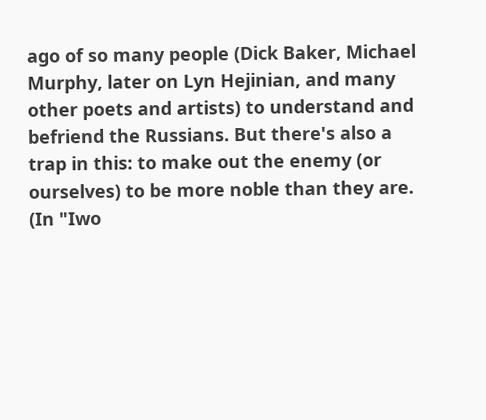ago of so many people (Dick Baker, Michael Murphy, later on Lyn Hejinian, and many other poets and artists) to understand and befriend the Russians. But there's also a trap in this: to make out the enemy (or ourselves) to be more noble than they are. (In "Iwo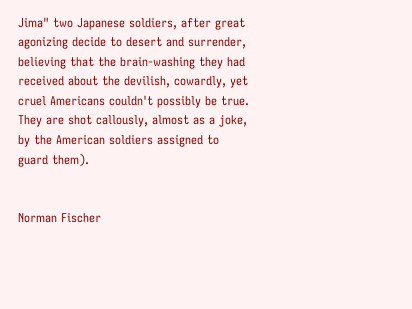Jima" two Japanese soldiers, after great agonizing decide to desert and surrender, believing that the brain-washing they had received about the devilish, cowardly, yet cruel Americans couldn't possibly be true. They are shot callously, almost as a joke, by the American soldiers assigned to guard them).


Norman Fischer